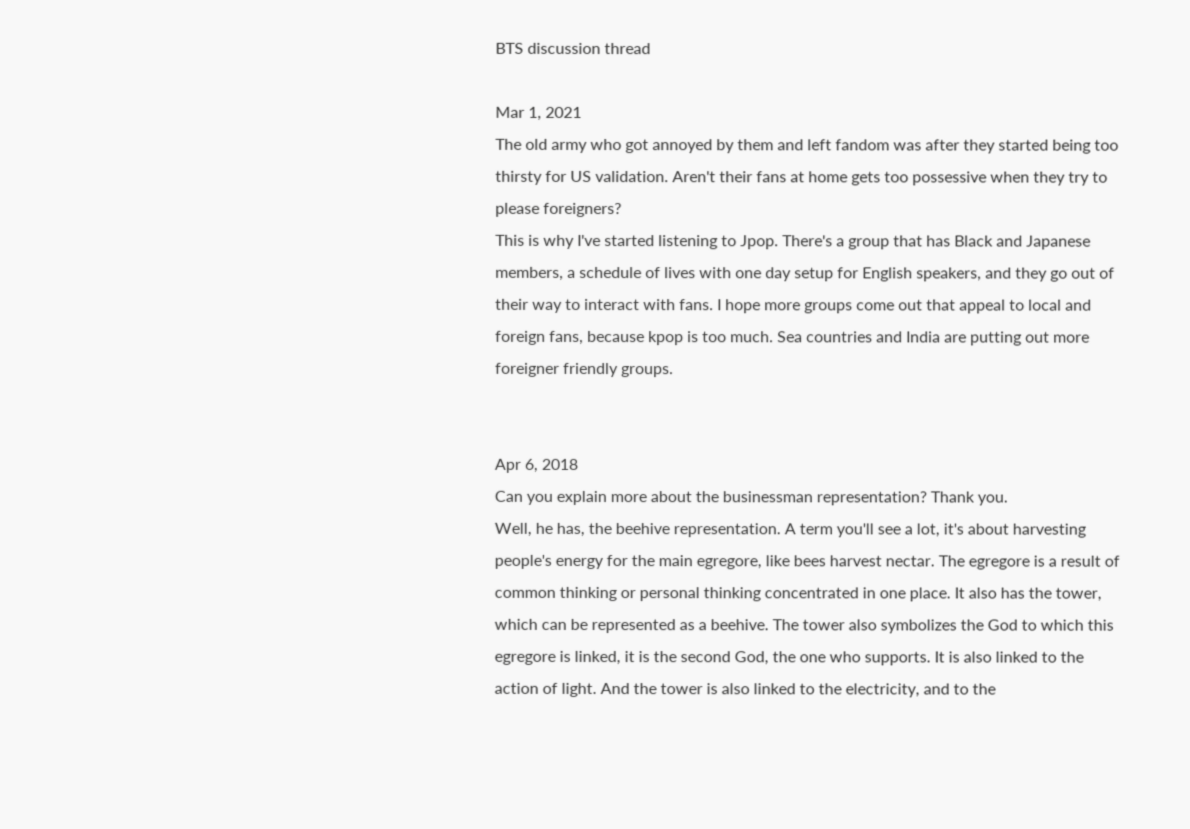BTS discussion thread

Mar 1, 2021
The old army who got annoyed by them and left fandom was after they started being too thirsty for US validation. Aren't their fans at home gets too possessive when they try to please foreigners?
This is why I've started listening to Jpop. There's a group that has Black and Japanese members, a schedule of lives with one day setup for English speakers, and they go out of their way to interact with fans. I hope more groups come out that appeal to local and foreign fans, because kpop is too much. Sea countries and India are putting out more foreigner friendly groups.


Apr 6, 2018
Can you explain more about the businessman representation? Thank you.
Well, he has, the beehive representation. A term you'll see a lot, it's about harvesting people's energy for the main egregore, like bees harvest nectar. The egregore is a result of common thinking or personal thinking concentrated in one place. It also has the tower, which can be represented as a beehive. The tower also symbolizes the God to which this egregore is linked, it is the second God, the one who supports. It is also linked to the action of light. And the tower is also linked to the electricity, and to the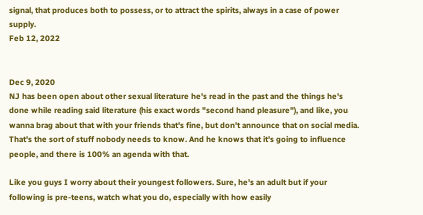signal, that produces both to possess, or to attract the spirits, always in a case of power supply.
Feb 12, 2022


Dec 9, 2020
NJ has been open about other sexual literature he's read in the past and the things he's done while reading said literature (his exact words "second hand pleasure"), and like, you wanna brag about that with your friends that's fine, but don't announce that on social media. That's the sort of stuff nobody needs to know. And he knows that it's going to influence people, and there is 100% an agenda with that.

Like you guys I worry about their youngest followers. Sure, he's an adult but if your following is pre-teens, watch what you do, especially with how easily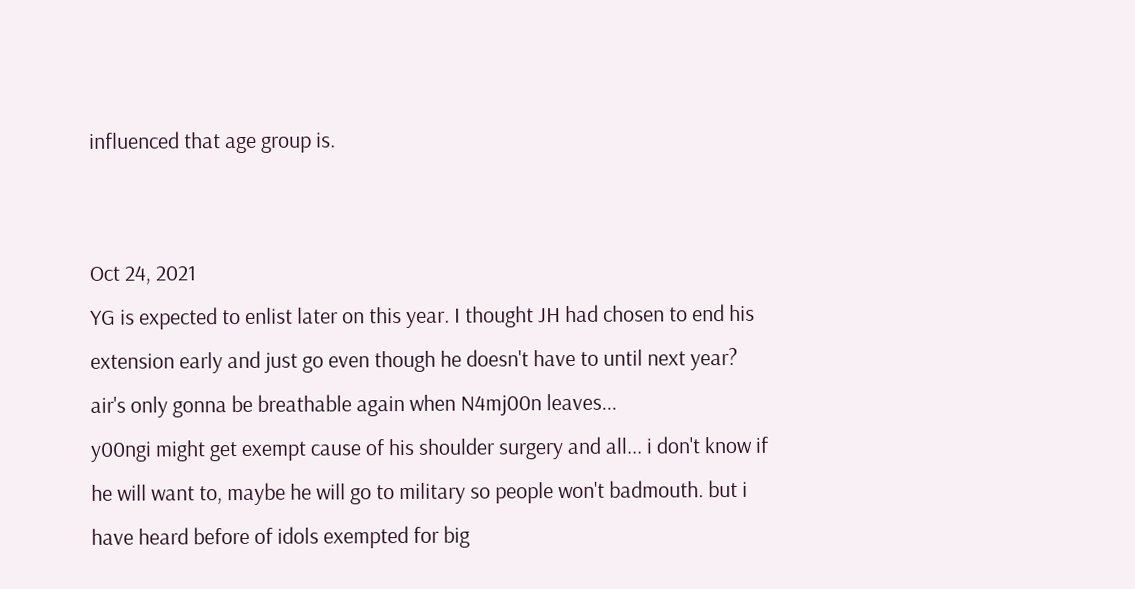influenced that age group is.


Oct 24, 2021
YG is expected to enlist later on this year. I thought JH had chosen to end his extension early and just go even though he doesn't have to until next year?
air's only gonna be breathable again when N4mj00n leaves...
y00ngi might get exempt cause of his shoulder surgery and all... i don't know if he will want to, maybe he will go to military so people won't badmouth. but i have heard before of idols exempted for big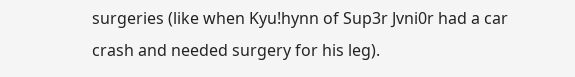surgeries (like when Kyu!hynn of Sup3r Jvni0r had a car crash and needed surgery for his leg).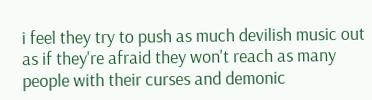i feel they try to push as much devilish music out as if they're afraid they won't reach as many people with their curses and demonic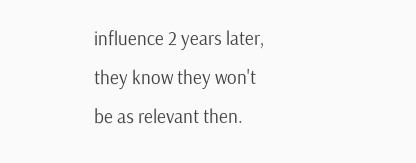influence 2 years later, they know they won't be as relevant then.